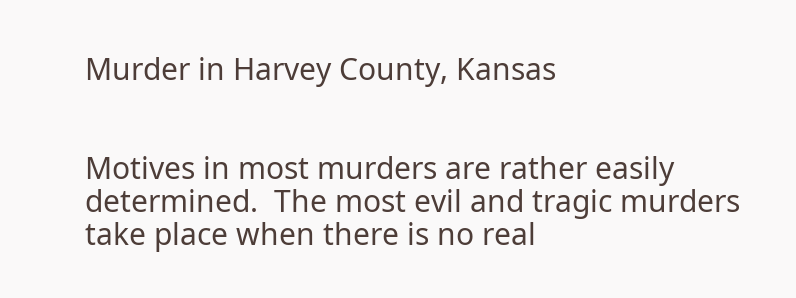Murder in Harvey County, Kansas


Motives in most murders are rather easily determined.  The most evil and tragic murders take place when there is no real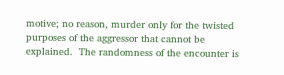motive; no reason, murder only for the twisted purposes of the aggressor that cannot be explained.  The randomness of the encounter is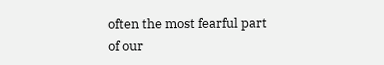often the most fearful part of our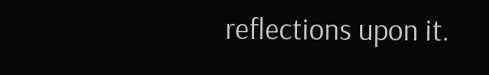reflections upon it.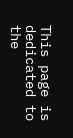This page is dedicated to the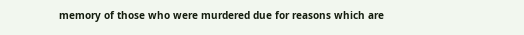memory of those who were murdered due for reasons which are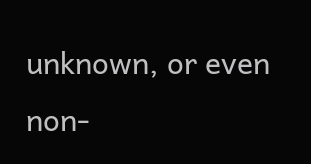unknown, or even non-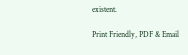existent.

Print Friendly, PDF & Email